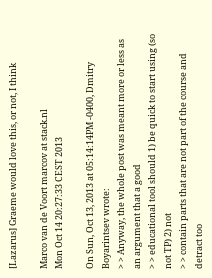[Lazarus] Graeme would love this, or not, I think

Marco van de Voort marcov at stack.nl
Mon Oct 14 20:27:33 CEST 2013

On Sun, Oct 13, 2013 at 05:14:14PM -0400, Dmitry Boyarintsev wrote:
> > Anyway, the whole post was meant more or less as an argument that a good
> > educational tool should 1) be quick to start using (so not TP) 2) not
> > contain parts that are not part of the course and detract too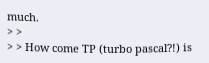much.
> >
> > How come TP (turbo pascal?!) is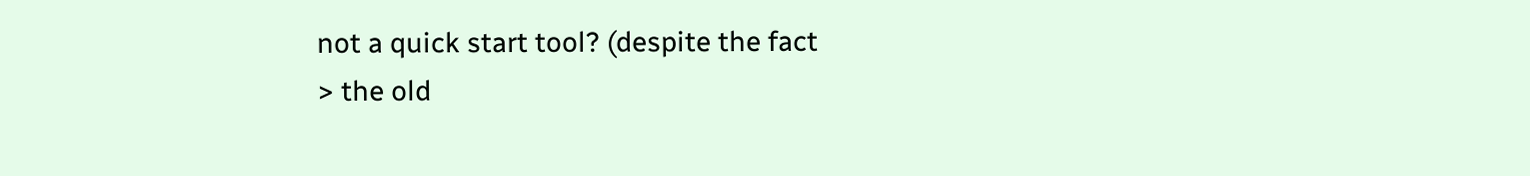not a quick start tool? (despite the fact
> the old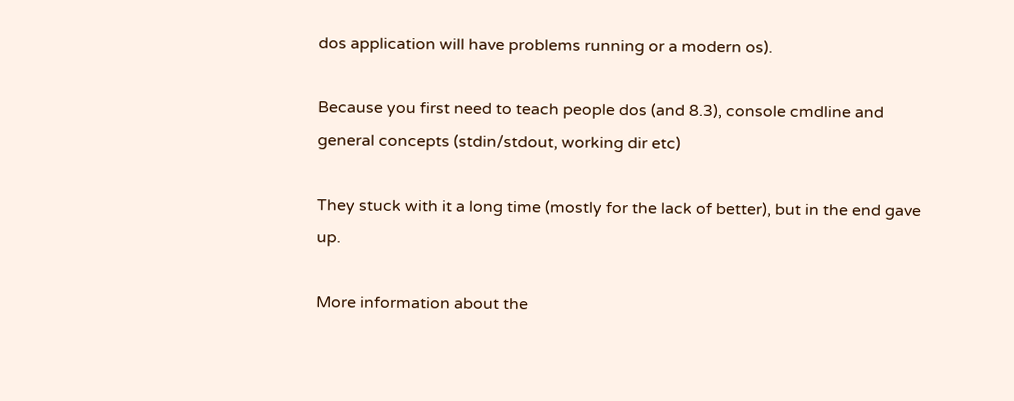dos application will have problems running or a modern os).

Because you first need to teach people dos (and 8.3), console cmdline and
general concepts (stdin/stdout, working dir etc)

They stuck with it a long time (mostly for the lack of better), but in the end gave up.

More information about the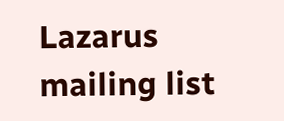Lazarus mailing list